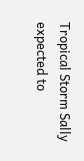Tropical Storm Sally expected to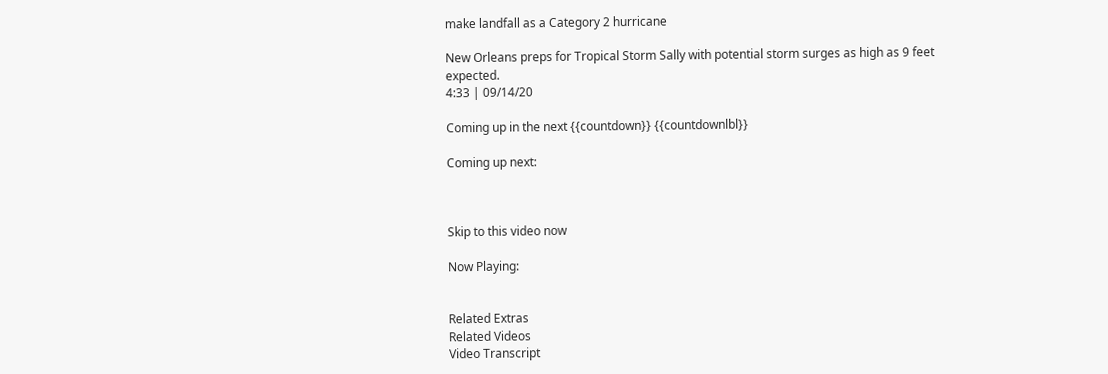make landfall as a Category 2 hurricane

New Orleans preps for Tropical Storm Sally with potential storm surges as high as 9 feet expected.
4:33 | 09/14/20

Coming up in the next {{countdown}} {{countdownlbl}}

Coming up next:



Skip to this video now

Now Playing:


Related Extras
Related Videos
Video Transcript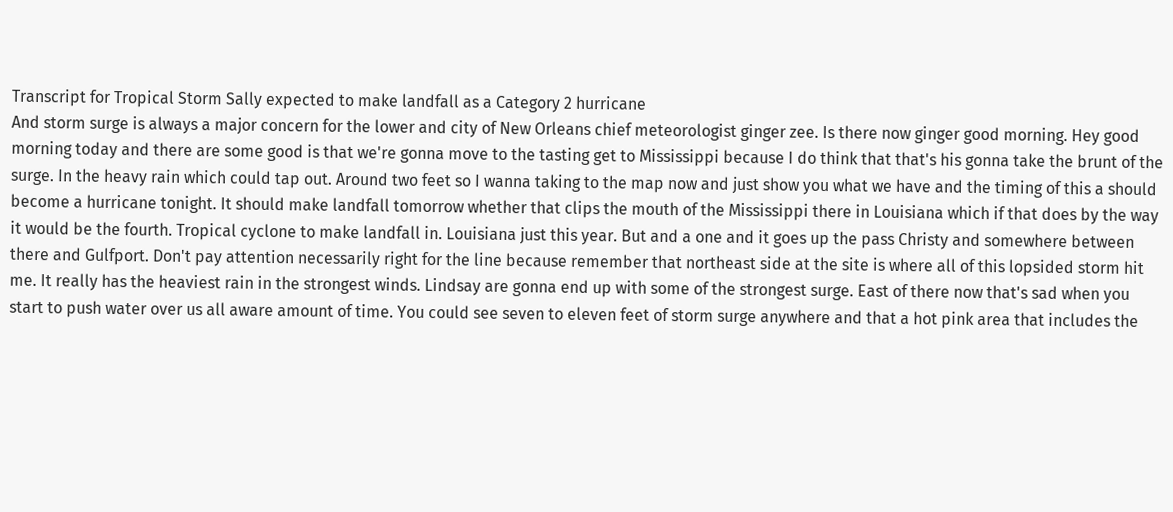Transcript for Tropical Storm Sally expected to make landfall as a Category 2 hurricane
And storm surge is always a major concern for the lower and city of New Orleans chief meteorologist ginger zee. Is there now ginger good morning. Hey good morning today and there are some good is that we're gonna move to the tasting get to Mississippi because I do think that that's his gonna take the brunt of the surge. In the heavy rain which could tap out. Around two feet so I wanna taking to the map now and just show you what we have and the timing of this a should become a hurricane tonight. It should make landfall tomorrow whether that clips the mouth of the Mississippi there in Louisiana which if that does by the way it would be the fourth. Tropical cyclone to make landfall in. Louisiana just this year. But and a one and it goes up the pass Christy and somewhere between there and Gulfport. Don't pay attention necessarily right for the line because remember that northeast side at the site is where all of this lopsided storm hit me. It really has the heaviest rain in the strongest winds. Lindsay are gonna end up with some of the strongest surge. East of there now that's sad when you start to push water over us all aware amount of time. You could see seven to eleven feet of storm surge anywhere and that a hot pink area that includes the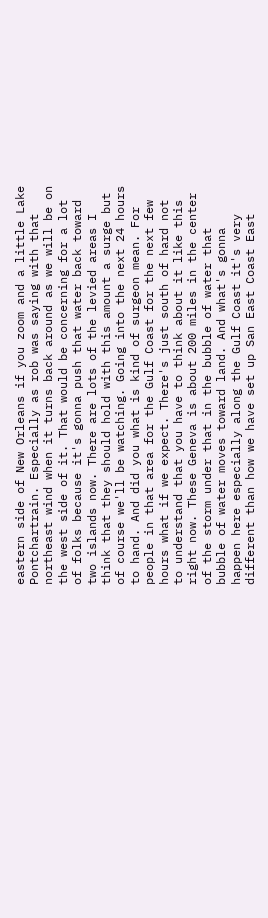eastern side of New Orleans if you zoom and a little Lake Pontchartrain. Especially as rob was saying with that northeast wind when it turns back around as we will be on the west side of it. That would be concerning for a lot of folks because it's gonna push that water back toward two islands now. There are lots of the levied areas I think that they should hold with this amount a surge but of course we'll be watching. Going into the next 24 hours to hand. And did you what is kind of surgeon mean. For people in that area for the Gulf Coast for the next few hours what if we expect. There's just south of hard not to understand that you have to think about it like this right now. These Geneva is about 200 miles in the center of the storm under that in the bubble of water that bubble of water moves toward land. And what's gonna happen here especially along the Gulf Coast it's very different than how we have set up San East Coast East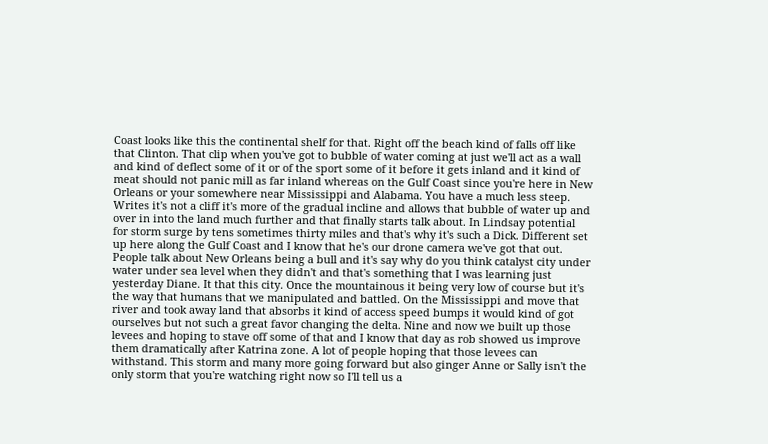Coast looks like this the continental shelf for that. Right off the beach kind of falls off like that Clinton. That clip when you've got to bubble of water coming at just we'll act as a wall and kind of deflect some of it or of the sport some of it before it gets inland and it kind of meat should not panic mill as far inland whereas on the Gulf Coast since you're here in New Orleans or your somewhere near Mississippi and Alabama. You have a much less steep. Writes it's not a cliff it's more of the gradual incline and allows that bubble of water up and over in into the land much further and that finally starts talk about. In Lindsay potential for storm surge by tens sometimes thirty miles and that's why it's such a Dick. Different set up here along the Gulf Coast and I know that he's our drone camera we've got that out. People talk about New Orleans being a bull and it's say why do you think catalyst city under water under sea level when they didn't and that's something that I was learning just yesterday Diane. It that this city. Once the mountainous it being very low of course but it's the way that humans that we manipulated and battled. On the Mississippi and move that river and took away land that absorbs it kind of access speed bumps it would kind of got ourselves but not such a great favor changing the delta. Nine and now we built up those levees and hoping to stave off some of that and I know that day as rob showed us improve them dramatically after Katrina zone. A lot of people hoping that those levees can withstand. This storm and many more going forward but also ginger Anne or Sally isn't the only storm that you're watching right now so I'll tell us a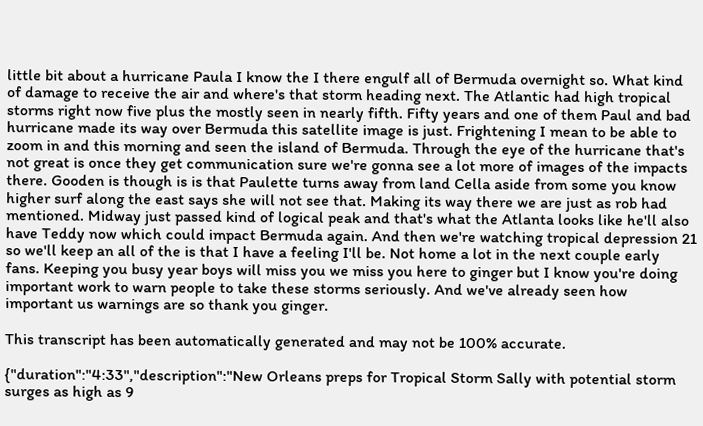little bit about a hurricane Paula I know the I there engulf all of Bermuda overnight so. What kind of damage to receive the air and where's that storm heading next. The Atlantic had high tropical storms right now five plus the mostly seen in nearly fifth. Fifty years and one of them Paul and bad hurricane made its way over Bermuda this satellite image is just. Frightening I mean to be able to zoom in and this morning and seen the island of Bermuda. Through the eye of the hurricane that's not great is once they get communication sure we're gonna see a lot more of images of the impacts there. Gooden is though is is that Paulette turns away from land Cella aside from some you know higher surf along the east says she will not see that. Making its way there we are just as rob had mentioned. Midway just passed kind of logical peak and that's what the Atlanta looks like he'll also have Teddy now which could impact Bermuda again. And then we're watching tropical depression 21 so we'll keep an all of the is that I have a feeling I'll be. Not home a lot in the next couple early fans. Keeping you busy year boys will miss you we miss you here to ginger but I know you're doing important work to warn people to take these storms seriously. And we've already seen how important us warnings are so thank you ginger.

This transcript has been automatically generated and may not be 100% accurate.

{"duration":"4:33","description":"New Orleans preps for Tropical Storm Sally with potential storm surges as high as 9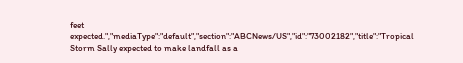feet expected.","mediaType":"default","section":"ABCNews/US","id":"73002182","title":"Tropical Storm Sally expected to make landfall as a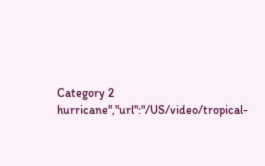Category 2 hurricane","url":"/US/video/tropical-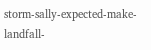storm-sally-expected-make-landfall-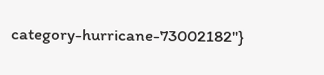category-hurricane-73002182"}